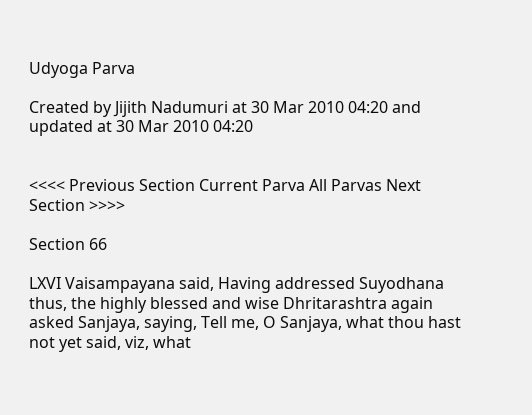Udyoga Parva

Created by Jijith Nadumuri at 30 Mar 2010 04:20 and updated at 30 Mar 2010 04:20


<<<< Previous Section Current Parva All Parvas Next Section >>>>

Section 66

LXVI Vaisampayana said, Having addressed Suyodhana thus, the highly blessed and wise Dhritarashtra again asked Sanjaya, saying, Tell me, O Sanjaya, what thou hast not yet said, viz, what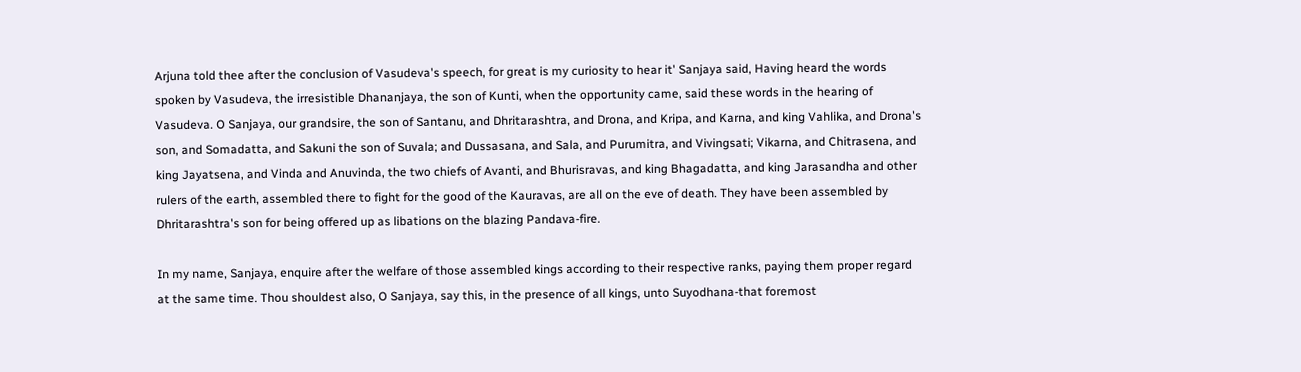Arjuna told thee after the conclusion of Vasudeva's speech, for great is my curiosity to hear it' Sanjaya said, Having heard the words spoken by Vasudeva, the irresistible Dhananjaya, the son of Kunti, when the opportunity came, said these words in the hearing of Vasudeva. O Sanjaya, our grandsire, the son of Santanu, and Dhritarashtra, and Drona, and Kripa, and Karna, and king Vahlika, and Drona's son, and Somadatta, and Sakuni the son of Suvala; and Dussasana, and Sala, and Purumitra, and Vivingsati; Vikarna, and Chitrasena, and king Jayatsena, and Vinda and Anuvinda, the two chiefs of Avanti, and Bhurisravas, and king Bhagadatta, and king Jarasandha and other rulers of the earth, assembled there to fight for the good of the Kauravas, are all on the eve of death. They have been assembled by Dhritarashtra's son for being offered up as libations on the blazing Pandava-fire.

In my name, Sanjaya, enquire after the welfare of those assembled kings according to their respective ranks, paying them proper regard at the same time. Thou shouldest also, O Sanjaya, say this, in the presence of all kings, unto Suyodhana-that foremost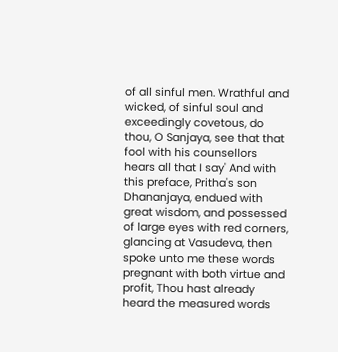of all sinful men. Wrathful and wicked, of sinful soul and exceedingly covetous, do thou, O Sanjaya, see that that fool with his counsellors hears all that I say' And with this preface, Pritha's son Dhananjaya, endued with great wisdom, and possessed of large eyes with red corners, glancing at Vasudeva, then spoke unto me these words pregnant with both virtue and profit, Thou hast already heard the measured words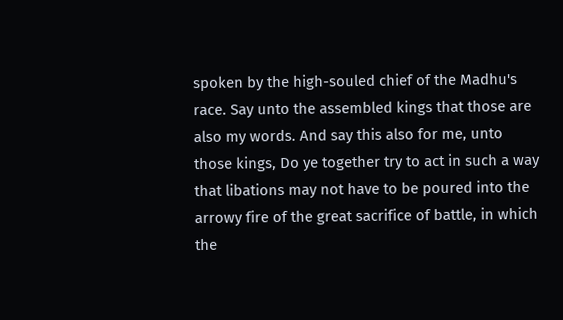spoken by the high-souled chief of the Madhu's race. Say unto the assembled kings that those are also my words. And say this also for me, unto those kings, Do ye together try to act in such a way that libations may not have to be poured into the arrowy fire of the great sacrifice of battle, in which the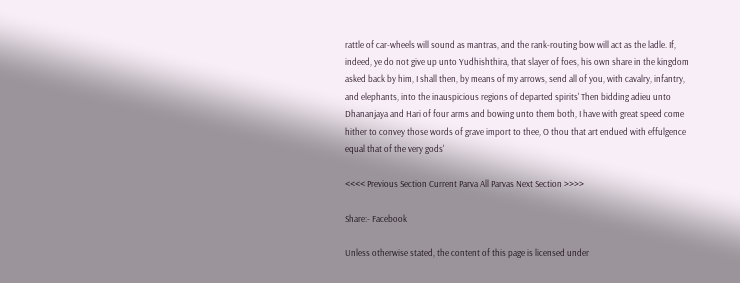rattle of car-wheels will sound as mantras, and the rank-routing bow will act as the ladle. If, indeed, ye do not give up unto Yudhishthira, that slayer of foes, his own share in the kingdom asked back by him, I shall then, by means of my arrows, send all of you, with cavalry, infantry, and elephants, into the inauspicious regions of departed spirits' Then bidding adieu unto Dhananjaya and Hari of four arms and bowing unto them both, I have with great speed come hither to convey those words of grave import to thee, O thou that art endued with effulgence equal that of the very gods'

<<<< Previous Section Current Parva All Parvas Next Section >>>>

Share:- Facebook

Unless otherwise stated, the content of this page is licensed under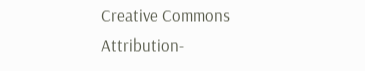Creative Commons Attribution-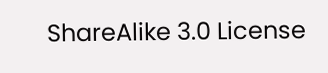ShareAlike 3.0 License